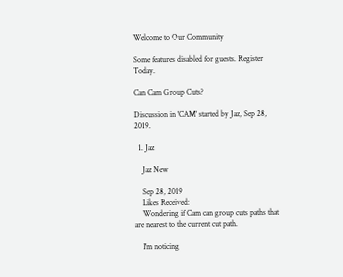Welcome to Our Community

Some features disabled for guests. Register Today.

Can Cam Group Cuts?

Discussion in 'CAM' started by Jaz, Sep 28, 2019.

  1. Jaz

    Jaz New

    Sep 28, 2019
    Likes Received:
    Wondering if Cam can group cuts paths that are nearest to the current cut path.

    I'm noticing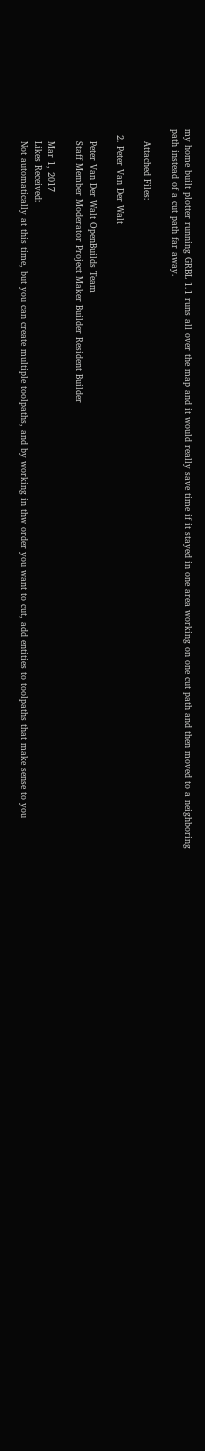my home built plotter running GRBL 1.1 runs all over the map and it would really save time if it stayed in one area working on one cut path and then moved to a neighboring path instead of a cut path far away.

    Attached Files:

  2. Peter Van Der Walt

    Peter Van Der Walt OpenBuilds Team
    Staff Member Moderator Project Maker Builder Resident Builder

    Mar 1, 2017
    Likes Received:
    Not automatically at this time, but you can create multiple toolpaths, and by working in thw order you want to cut, add entities to toolpaths that make sense to you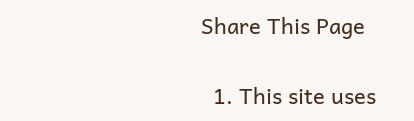Share This Page

  1. This site uses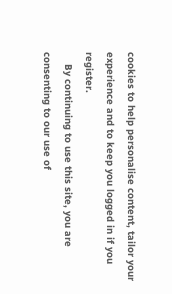cookies to help personalise content, tailor your experience and to keep you logged in if you register.
    By continuing to use this site, you are consenting to our use of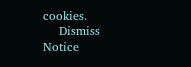cookies.
    Dismiss Notice